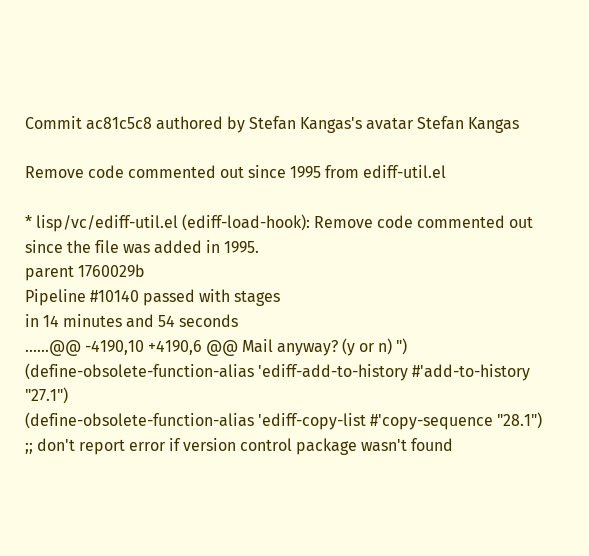Commit ac81c5c8 authored by Stefan Kangas's avatar Stefan Kangas

Remove code commented out since 1995 from ediff-util.el

* lisp/vc/ediff-util.el (ediff-load-hook): Remove code commented out
since the file was added in 1995.
parent 1760029b
Pipeline #10140 passed with stages
in 14 minutes and 54 seconds
......@@ -4190,10 +4190,6 @@ Mail anyway? (y or n) ")
(define-obsolete-function-alias 'ediff-add-to-history #'add-to-history "27.1")
(define-obsolete-function-alias 'ediff-copy-list #'copy-sequence "28.1")
;; don't report error if version control package wasn't found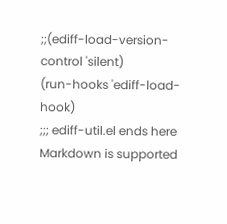;;(ediff-load-version-control 'silent)
(run-hooks 'ediff-load-hook)
;;; ediff-util.el ends here
Markdown is supported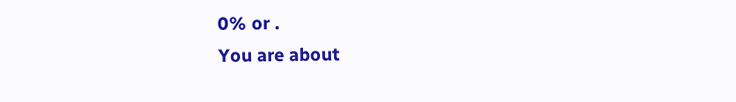0% or .
You are about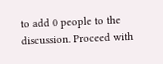to add 0 people to the discussion. Proceed with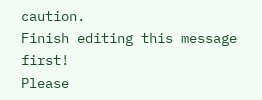caution.
Finish editing this message first!
Please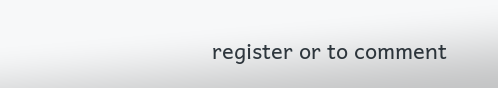register or to comment